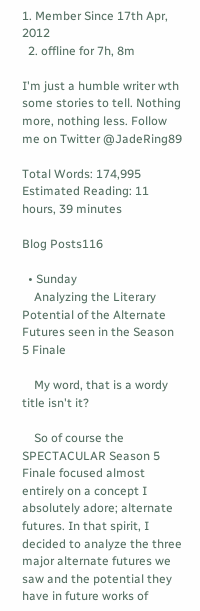1. Member Since 17th Apr, 2012
  2. offline for 7h, 8m

I'm just a humble writer wth some stories to tell. Nothing more, nothing less. Follow me on Twitter @JadeRing89

Total Words: 174,995
Estimated Reading: 11 hours, 39 minutes

Blog Posts116

  • Sunday
    Analyzing the Literary Potential of the Alternate Futures seen in the Season 5 Finale

    My word, that is a wordy title isn't it?

    So of course the SPECTACULAR Season 5 Finale focused almost entirely on a concept I absolutely adore; alternate futures. In that spirit, I decided to analyze the three major alternate futures we saw and the potential they have in future works of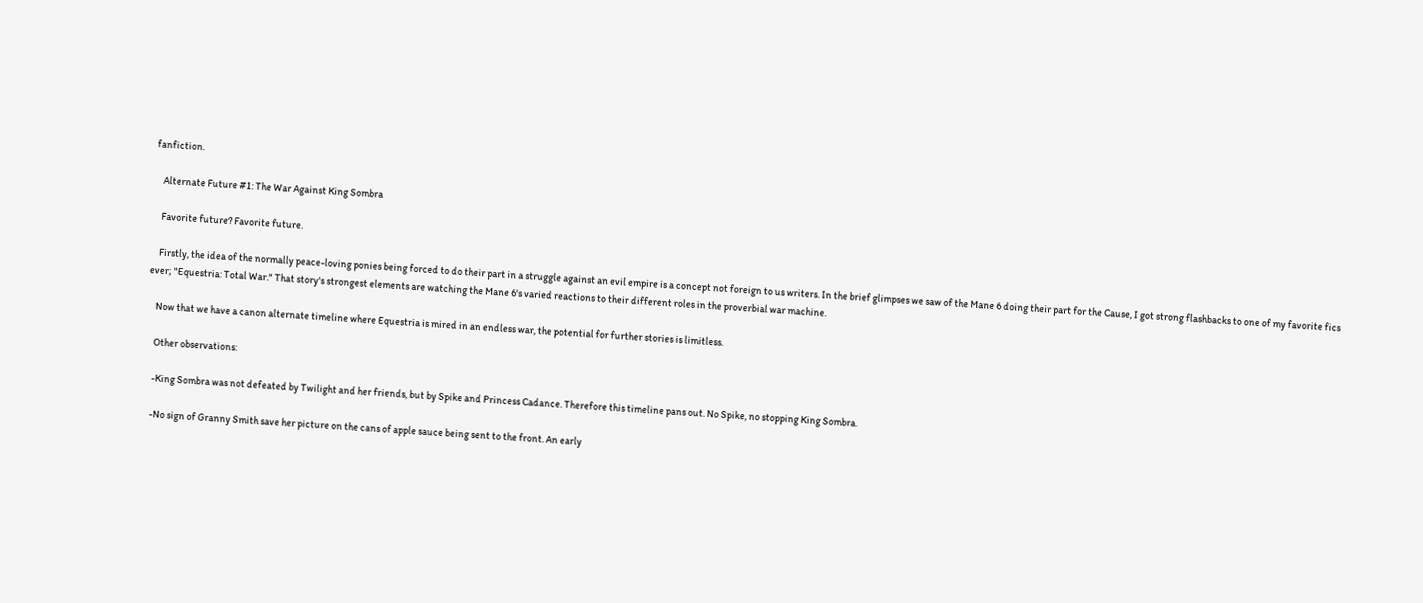fanfiction.

    Alternate Future #1: The War Against King Sombra

    Favorite future? Favorite future.

    Firstly, the idea of the normally peace-loving ponies being forced to do their part in a struggle against an evil empire is a concept not foreign to us writers. In the brief glimpses we saw of the Mane 6 doing their part for the Cause, I got strong flashbacks to one of my favorite fics ever; "Equestria: Total War." That story's strongest elements are watching the Mane 6's varied reactions to their different roles in the proverbial war machine.

    Now that we have a canon alternate timeline where Equestria is mired in an endless war, the potential for further stories is limitless.

    Other observations:

    -King Sombra was not defeated by Twilight and her friends, but by Spike and Princess Cadance. Therefore this timeline pans out. No Spike, no stopping King Sombra.

    -No sign of Granny Smith save her picture on the cans of apple sauce being sent to the front. An early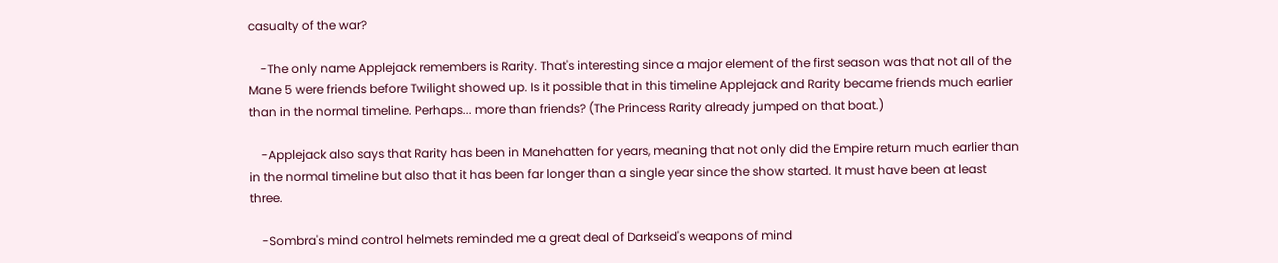casualty of the war?

    -The only name Applejack remembers is Rarity. That's interesting since a major element of the first season was that not all of the Mane 5 were friends before Twilight showed up. Is it possible that in this timeline Applejack and Rarity became friends much earlier than in the normal timeline. Perhaps... more than friends? (The Princess Rarity already jumped on that boat.)

    -Applejack also says that Rarity has been in Manehatten for years, meaning that not only did the Empire return much earlier than in the normal timeline but also that it has been far longer than a single year since the show started. It must have been at least three.

    -Sombra's mind control helmets reminded me a great deal of Darkseid's weapons of mind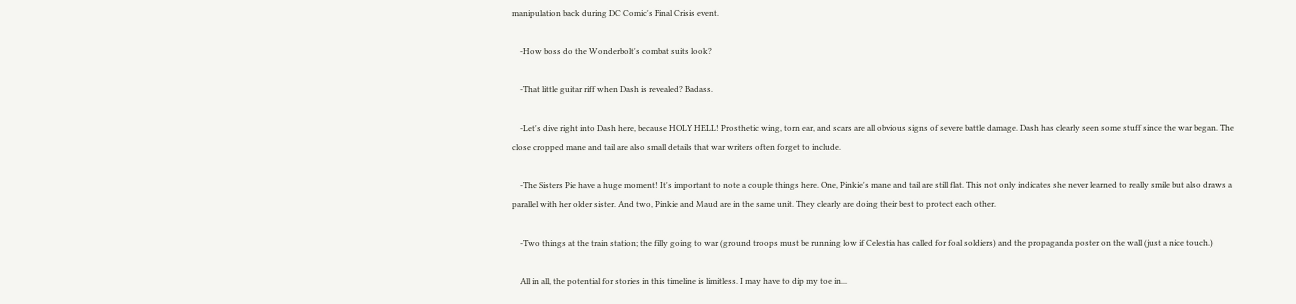manipulation back during DC Comic's Final Crisis event.

    -How boss do the Wonderbolt's combat suits look?

    -That little guitar riff when Dash is revealed? Badass.

    -Let's dive right into Dash here, because HOLY HELL! Prosthetic wing, torn ear, and scars are all obvious signs of severe battle damage. Dash has clearly seen some stuff since the war began. The close cropped mane and tail are also small details that war writers often forget to include.

    -The Sisters Pie have a huge moment! It's important to note a couple things here. One, Pinkie's mane and tail are still flat. This not only indicates she never learned to really smile but also draws a parallel with her older sister. And two, Pinkie and Maud are in the same unit. They clearly are doing their best to protect each other.

    -Two things at the train station; the filly going to war (ground troops must be running low if Celestia has called for foal soldiers) and the propaganda poster on the wall (just a nice touch.)

    All in all, the potential for stories in this timeline is limitless. I may have to dip my toe in...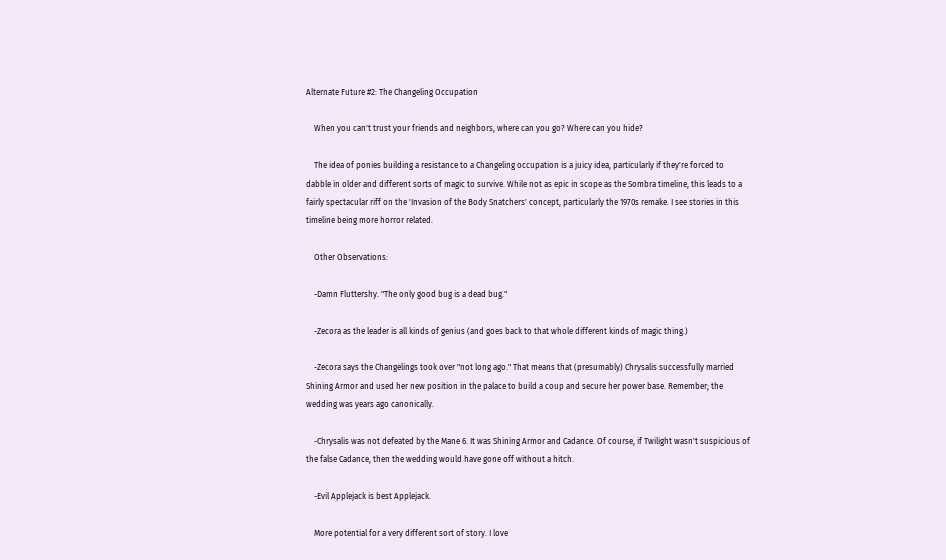Alternate Future #2: The Changeling Occupation

    When you can't trust your friends and neighbors, where can you go? Where can you hide?

    The idea of ponies building a resistance to a Changeling occupation is a juicy idea, particularly if they're forced to dabble in older and different sorts of magic to survive. While not as epic in scope as the Sombra timeline, this leads to a fairly spectacular riff on the 'Invasion of the Body Snatchers' concept, particularly the 1970s remake. I see stories in this timeline being more horror related.

    Other Observations:

    -Damn Fluttershy. "The only good bug is a dead bug."

    -Zecora as the leader is all kinds of genius (and goes back to that whole different kinds of magic thing.)

    -Zecora says the Changelings took over "not long ago." That means that (presumably) Chrysalis successfully married Shining Armor and used her new position in the palace to build a coup and secure her power base. Remember; the wedding was years ago canonically.

    -Chrysalis was not defeated by the Mane 6. It was Shining Armor and Cadance. Of course, if Twilight wasn't suspicious of the false Cadance, then the wedding would have gone off without a hitch.

    -Evil Applejack is best Applejack.

    More potential for a very different sort of story. I love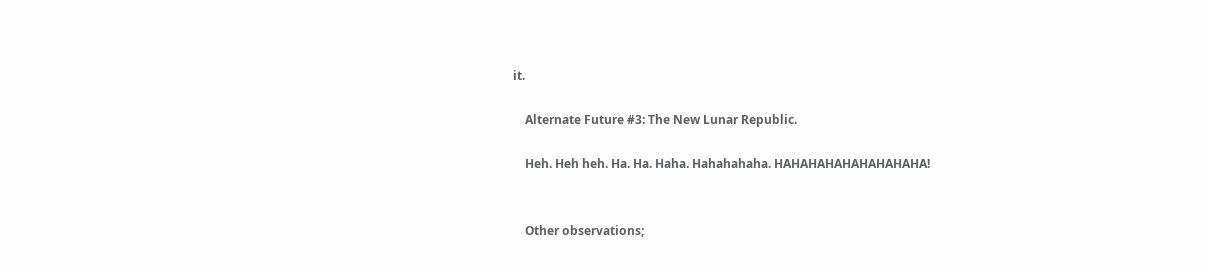it.

    Alternate Future #3: The New Lunar Republic.

    Heh. Heh heh. Ha. Ha. Haha. Hahahahaha. HAHAHAHAHAHAHAHAHA!


    Other observations;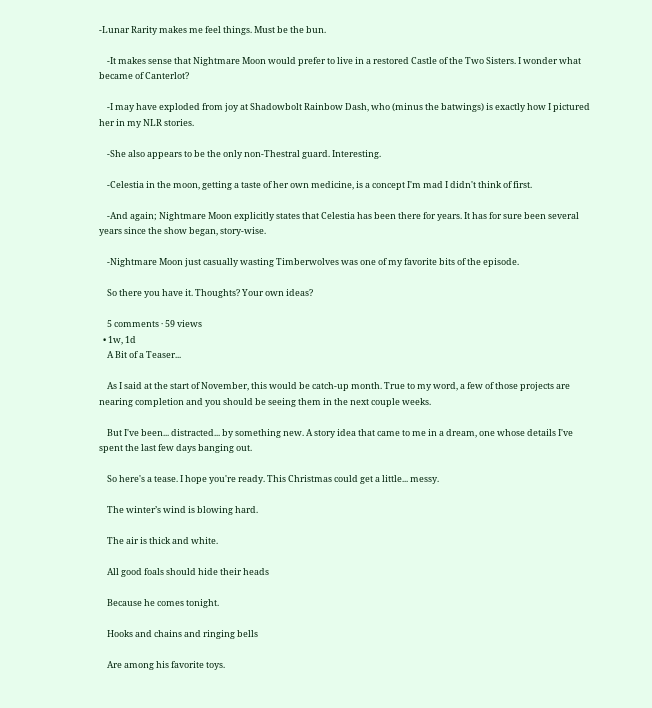-Lunar Rarity makes me feel things. Must be the bun.

    -It makes sense that Nightmare Moon would prefer to live in a restored Castle of the Two Sisters. I wonder what became of Canterlot?

    -I may have exploded from joy at Shadowbolt Rainbow Dash, who (minus the batwings) is exactly how I pictured her in my NLR stories.

    -She also appears to be the only non-Thestral guard. Interesting.

    -Celestia in the moon, getting a taste of her own medicine, is a concept I'm mad I didn't think of first.

    -And again; Nightmare Moon explicitly states that Celestia has been there for years. It has for sure been several years since the show began, story-wise.

    -Nightmare Moon just casually wasting Timberwolves was one of my favorite bits of the episode.

    So there you have it. Thoughts? Your own ideas?

    5 comments · 59 views
  • 1w, 1d
    A Bit of a Teaser...

    As I said at the start of November, this would be catch-up month. True to my word, a few of those projects are nearing completion and you should be seeing them in the next couple weeks.

    But I've been... distracted... by something new. A story idea that came to me in a dream, one whose details I've spent the last few days banging out.

    So here's a tease. I hope you're ready. This Christmas could get a little... messy.

    The winter’s wind is blowing hard.

    The air is thick and white.

    All good foals should hide their heads

    Because he comes tonight.

    Hooks and chains and ringing bells

    Are among his favorite toys.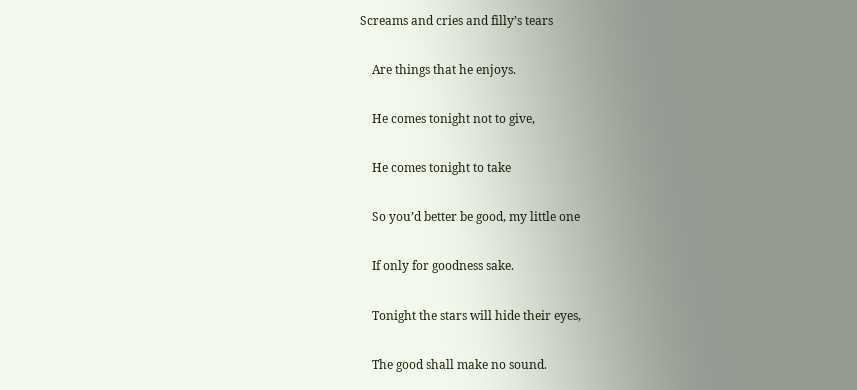Screams and cries and filly’s tears

    Are things that he enjoys.

    He comes tonight not to give,

    He comes tonight to take

    So you’d better be good, my little one

    If only for goodness sake.

    Tonight the stars will hide their eyes,

    The good shall make no sound.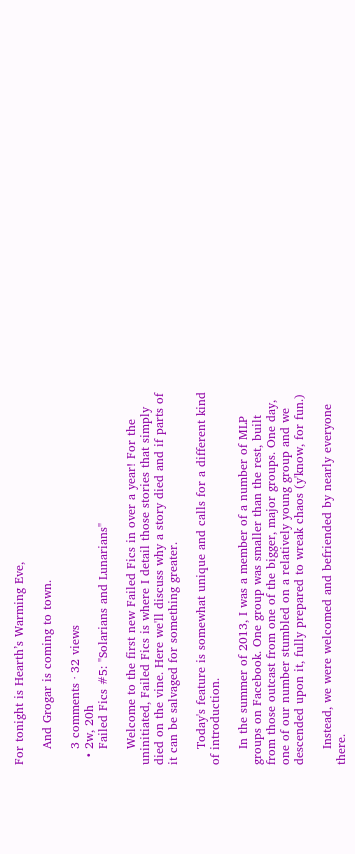For tonight is Hearth’s Warming Eve,

    And Grogar is coming to town.

    3 comments · 32 views
  • 2w, 20h
    Failed Fics #5: "Solarians and Lunarians"

    Welcome to the first new Failed Fics in over a year! For the uninitiated, Failed Fics is where I detail those stories that simply died on the vine. Here we'll discuss why a story died and if parts of it can be salvaged for something greater.

    Today's feature is somewhat unique and calls for a different kind of introduction.

    In the summer of 2013, I was a member of a number of MLP groups on Facebook. One group was smaller than the rest, built from those outcast from one of the bigger, major groups. One day, one of our number stumbled on a relatively young group and we descended upon it, fully prepared to wreak chaos (y'know, for fun.)

    Instead, we were welcomed and befriended by nearly everyone there.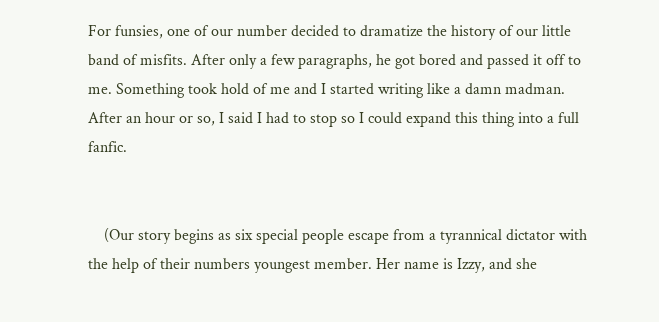For funsies, one of our number decided to dramatize the history of our little band of misfits. After only a few paragraphs, he got bored and passed it off to me. Something took hold of me and I started writing like a damn madman. After an hour or so, I said I had to stop so I could expand this thing into a full fanfic.


    (Our story begins as six special people escape from a tyrannical dictator with the help of their numbers youngest member. Her name is Izzy, and she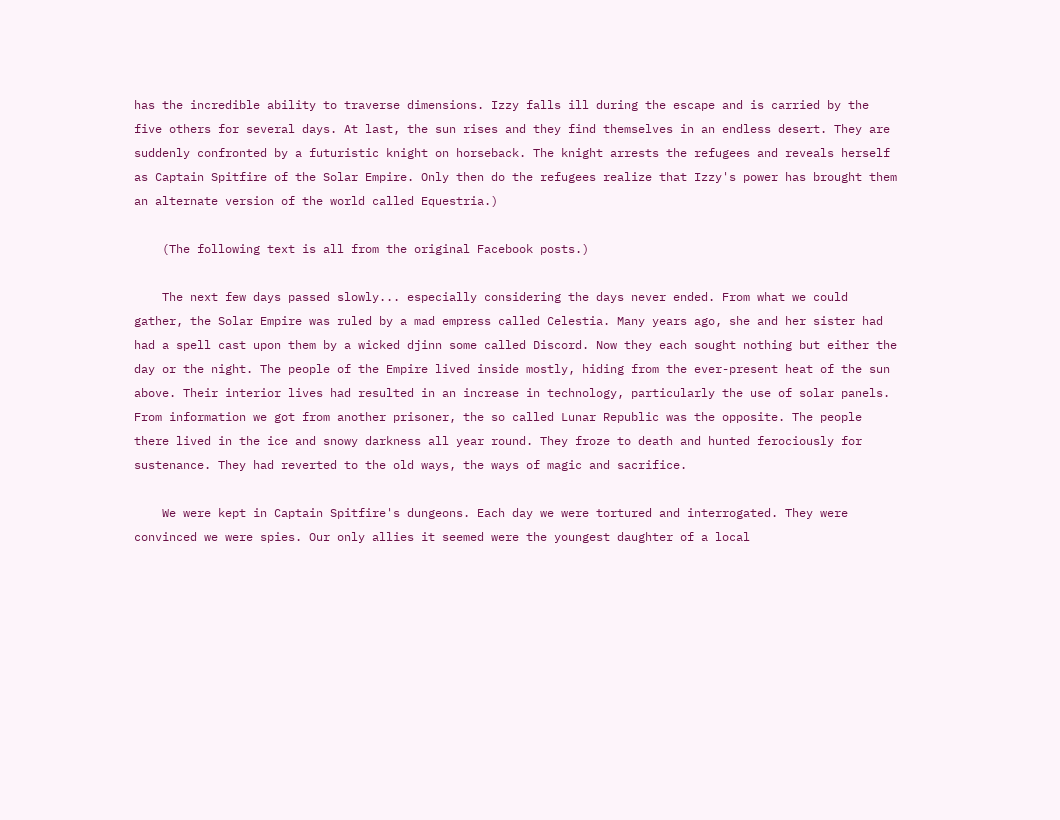has the incredible ability to traverse dimensions. Izzy falls ill during the escape and is carried by the five others for several days. At last, the sun rises and they find themselves in an endless desert. They are suddenly confronted by a futuristic knight on horseback. The knight arrests the refugees and reveals herself as Captain Spitfire of the Solar Empire. Only then do the refugees realize that Izzy's power has brought them an alternate version of the world called Equestria.)

    (The following text is all from the original Facebook posts.)

    The next few days passed slowly... especially considering the days never ended. From what we could gather, the Solar Empire was ruled by a mad empress called Celestia. Many years ago, she and her sister had had a spell cast upon them by a wicked djinn some called Discord. Now they each sought nothing but either the day or the night. The people of the Empire lived inside mostly, hiding from the ever-present heat of the sun above. Their interior lives had resulted in an increase in technology, particularly the use of solar panels. From information we got from another prisoner, the so called Lunar Republic was the opposite. The people there lived in the ice and snowy darkness all year round. They froze to death and hunted ferociously for sustenance. They had reverted to the old ways, the ways of magic and sacrifice.

    We were kept in Captain Spitfire's dungeons. Each day we were tortured and interrogated. They were convinced we were spies. Our only allies it seemed were the youngest daughter of a local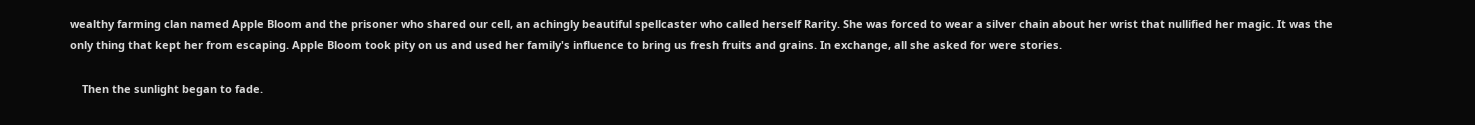wealthy farming clan named Apple Bloom and the prisoner who shared our cell, an achingly beautiful spellcaster who called herself Rarity. She was forced to wear a silver chain about her wrist that nullified her magic. It was the only thing that kept her from escaping. Apple Bloom took pity on us and used her family's influence to bring us fresh fruits and grains. In exchange, all she asked for were stories.

    Then the sunlight began to fade.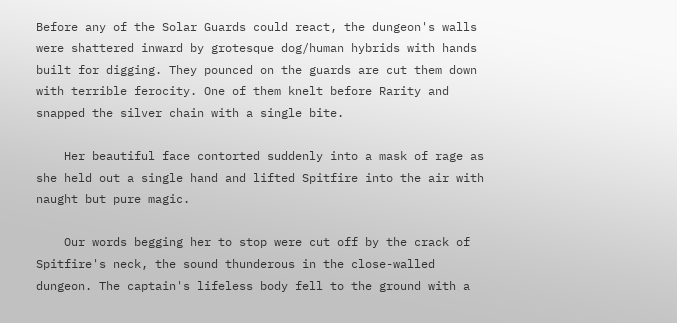Before any of the Solar Guards could react, the dungeon's walls were shattered inward by grotesque dog/human hybrids with hands built for digging. They pounced on the guards are cut them down with terrible ferocity. One of them knelt before Rarity and snapped the silver chain with a single bite.

    Her beautiful face contorted suddenly into a mask of rage as she held out a single hand and lifted Spitfire into the air with naught but pure magic.

    Our words begging her to stop were cut off by the crack of Spitfire's neck, the sound thunderous in the close-walled dungeon. The captain's lifeless body fell to the ground with a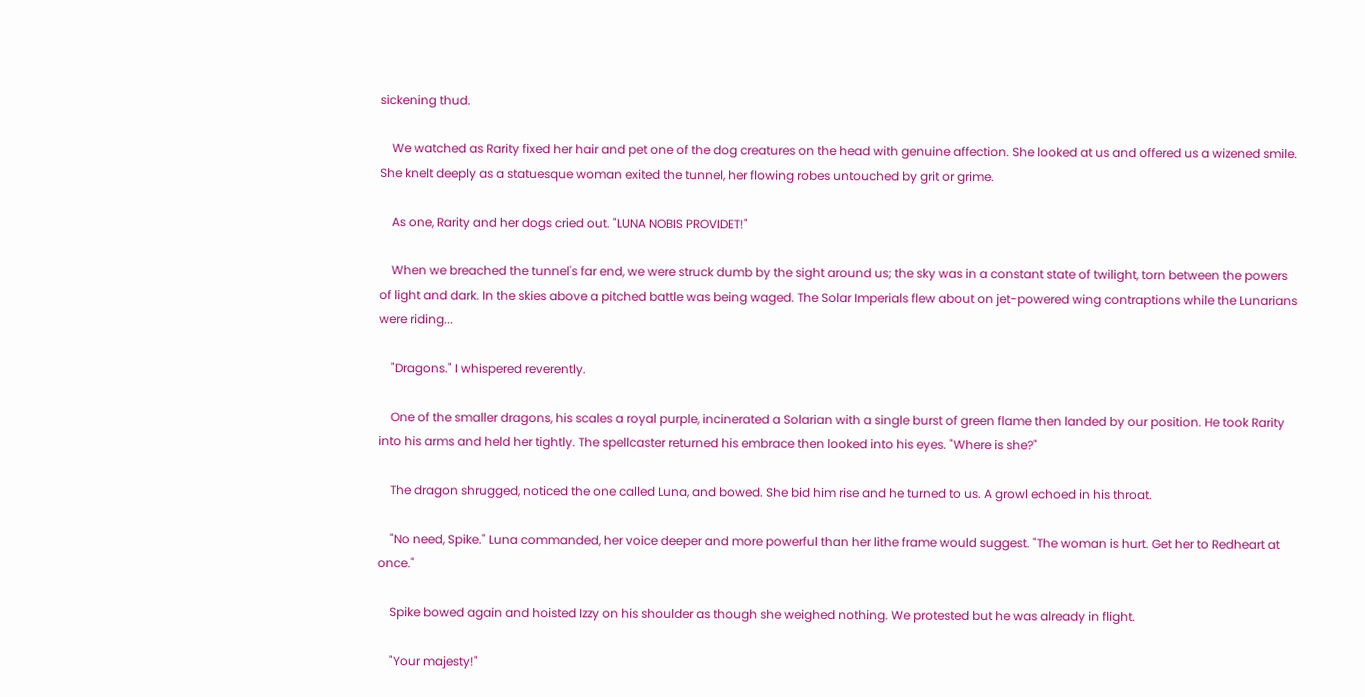sickening thud.

    We watched as Rarity fixed her hair and pet one of the dog creatures on the head with genuine affection. She looked at us and offered us a wizened smile. She knelt deeply as a statuesque woman exited the tunnel, her flowing robes untouched by grit or grime.

    As one, Rarity and her dogs cried out. "LUNA NOBIS PROVIDET!"

    When we breached the tunnel's far end, we were struck dumb by the sight around us; the sky was in a constant state of twilight, torn between the powers of light and dark. In the skies above a pitched battle was being waged. The Solar Imperials flew about on jet-powered wing contraptions while the Lunarians were riding...

    "Dragons." I whispered reverently.

    One of the smaller dragons, his scales a royal purple, incinerated a Solarian with a single burst of green flame then landed by our position. He took Rarity into his arms and held her tightly. The spellcaster returned his embrace then looked into his eyes. "Where is she?"

    The dragon shrugged, noticed the one called Luna, and bowed. She bid him rise and he turned to us. A growl echoed in his throat.

    "No need, Spike." Luna commanded, her voice deeper and more powerful than her lithe frame would suggest. "The woman is hurt. Get her to Redheart at once."

    Spike bowed again and hoisted Izzy on his shoulder as though she weighed nothing. We protested but he was already in flight.

    "Your majesty!"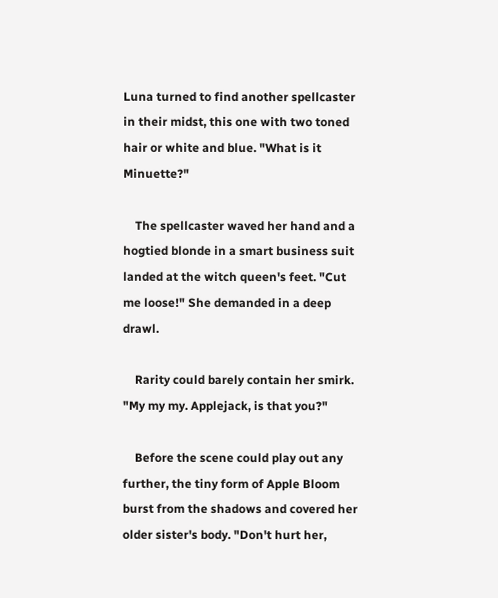Luna turned to find another spellcaster in their midst, this one with two toned hair or white and blue. "What is it Minuette?"

    The spellcaster waved her hand and a hogtied blonde in a smart business suit landed at the witch queen's feet. "Cut me loose!" She demanded in a deep drawl.

    Rarity could barely contain her smirk. "My my my. Applejack, is that you?"

    Before the scene could play out any further, the tiny form of Apple Bloom burst from the shadows and covered her older sister's body. "Don't hurt her,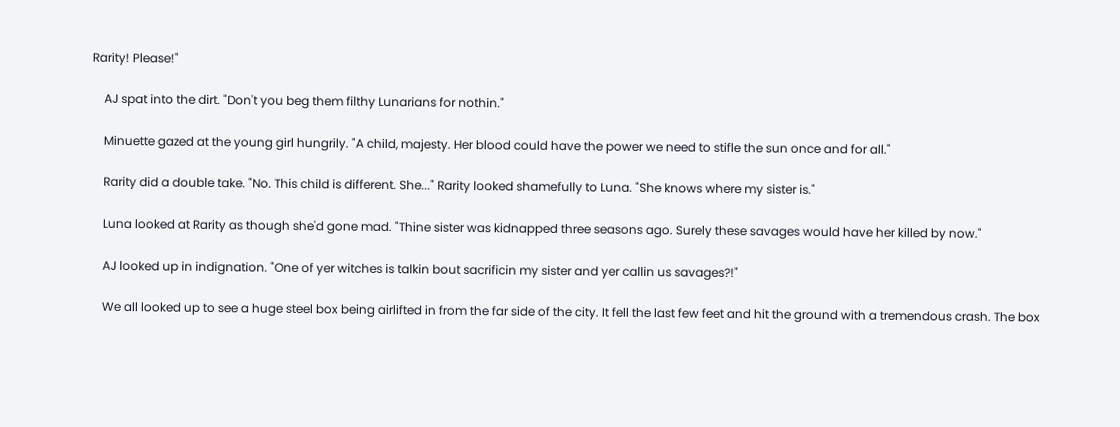Rarity! Please!"

    AJ spat into the dirt. "Don't you beg them filthy Lunarians for nothin."

    Minuette gazed at the young girl hungrily. "A child, majesty. Her blood could have the power we need to stifle the sun once and for all."

    Rarity did a double take. "No. This child is different. She..." Rarity looked shamefully to Luna. "She knows where my sister is."

    Luna looked at Rarity as though she'd gone mad. "Thine sister was kidnapped three seasons ago. Surely these savages would have her killed by now."

    AJ looked up in indignation. "One of yer witches is talkin bout sacrificin my sister and yer callin us savages?!"

    We all looked up to see a huge steel box being airlifted in from the far side of the city. It fell the last few feet and hit the ground with a tremendous crash. The box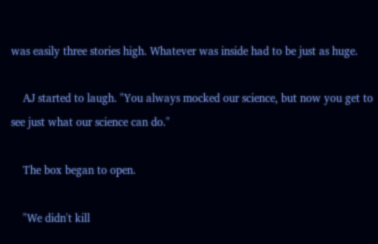was easily three stories high. Whatever was inside had to be just as huge.

    AJ started to laugh. "You always mocked our science, but now you get to see just what our science can do."

    The box began to open.

    "We didn't kill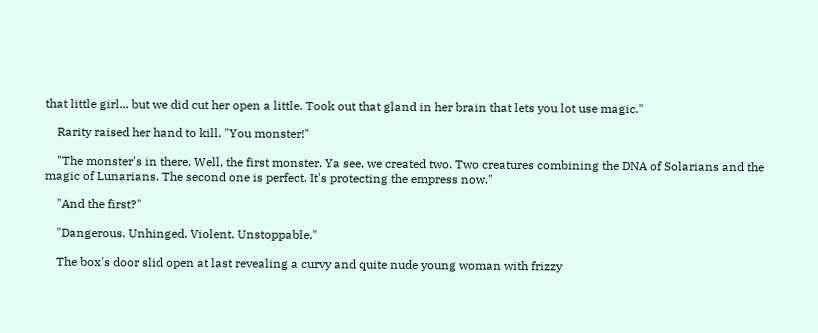that little girl... but we did cut her open a little. Took out that gland in her brain that lets you lot use magic."

    Rarity raised her hand to kill. "You monster!"

    "The monster's in there. Well, the first monster. Ya see, we created two. Two creatures combining the DNA of Solarians and the magic of Lunarians. The second one is perfect. It's protecting the empress now."

    "And the first?"

    "Dangerous. Unhinged. Violent. Unstoppable."

    The box's door slid open at last revealing a curvy and quite nude young woman with frizzy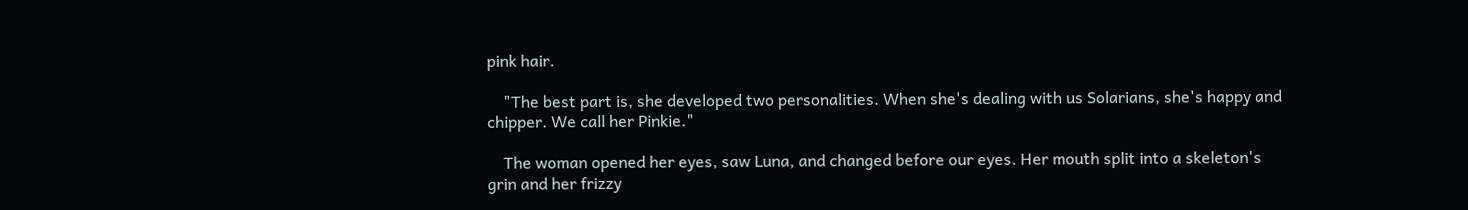pink hair.

    "The best part is, she developed two personalities. When she's dealing with us Solarians, she's happy and chipper. We call her Pinkie."

    The woman opened her eyes, saw Luna, and changed before our eyes. Her mouth split into a skeleton's grin and her frizzy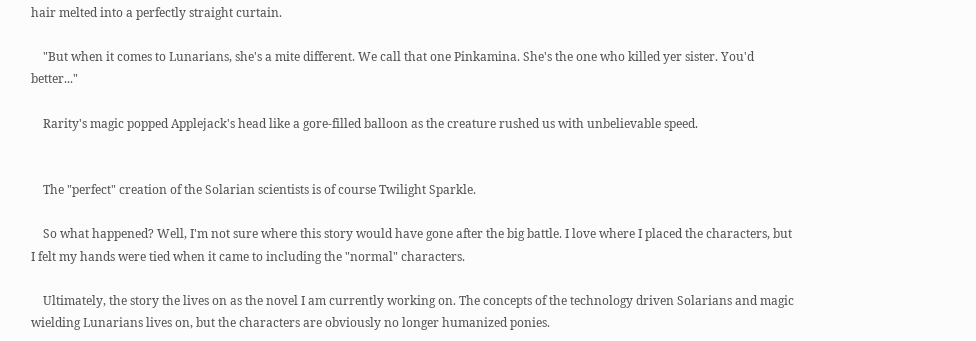hair melted into a perfectly straight curtain.

    "But when it comes to Lunarians, she's a mite different. We call that one Pinkamina. She's the one who killed yer sister. You'd better..."

    Rarity's magic popped Applejack's head like a gore-filled balloon as the creature rushed us with unbelievable speed.


    The "perfect" creation of the Solarian scientists is of course Twilight Sparkle.

    So what happened? Well, I'm not sure where this story would have gone after the big battle. I love where I placed the characters, but I felt my hands were tied when it came to including the "normal" characters.

    Ultimately, the story the lives on as the novel I am currently working on. The concepts of the technology driven Solarians and magic wielding Lunarians lives on, but the characters are obviously no longer humanized ponies.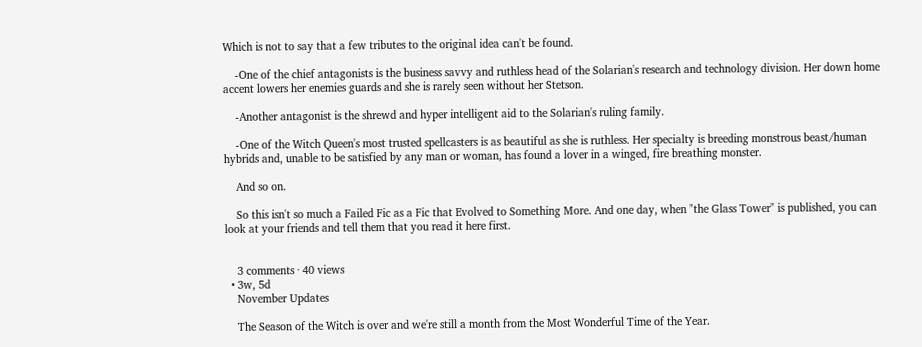Which is not to say that a few tributes to the original idea can't be found.

    -One of the chief antagonists is the business savvy and ruthless head of the Solarian's research and technology division. Her down home accent lowers her enemies guards and she is rarely seen without her Stetson.

    -Another antagonist is the shrewd and hyper intelligent aid to the Solarian's ruling family.

    -One of the Witch Queen's most trusted spellcasters is as beautiful as she is ruthless. Her specialty is breeding monstrous beast/human hybrids and, unable to be satisfied by any man or woman, has found a lover in a winged, fire breathing monster.

    And so on.

    So this isn't so much a Failed Fic as a Fic that Evolved to Something More. And one day, when "the Glass Tower" is published, you can look at your friends and tell them that you read it here first.


    3 comments · 40 views
  • 3w, 5d
    November Updates

    The Season of the Witch is over and we're still a month from the Most Wonderful Time of the Year.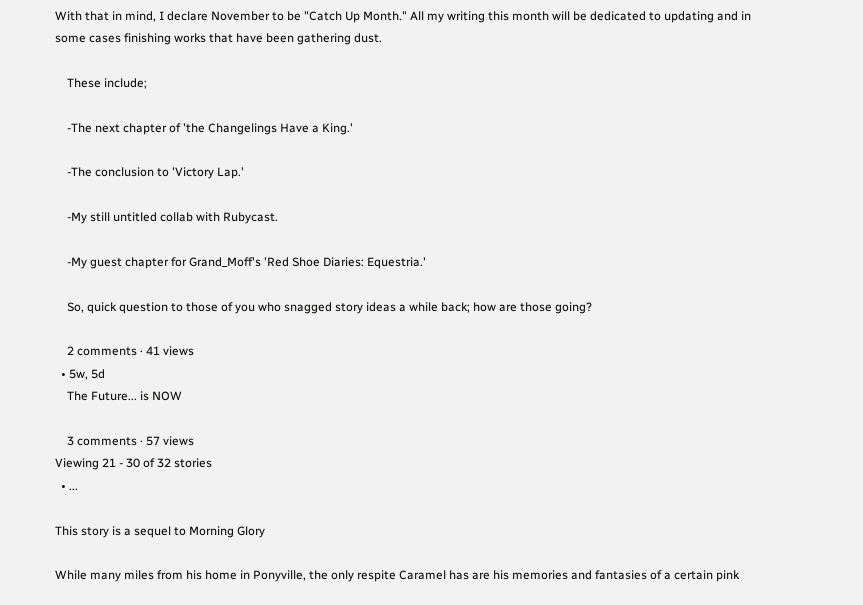With that in mind, I declare November to be "Catch Up Month." All my writing this month will be dedicated to updating and in some cases finishing works that have been gathering dust.

    These include;

    -The next chapter of 'the Changelings Have a King.'

    -The conclusion to 'Victory Lap.'

    -My still untitled collab with Rubycast.

    -My guest chapter for Grand_Moff's 'Red Shoe Diaries: Equestria.'

    So, quick question to those of you who snagged story ideas a while back; how are those going?

    2 comments · 41 views
  • 5w, 5d
    The Future... is NOW

    3 comments · 57 views
Viewing 21 - 30 of 32 stories
  • ...

This story is a sequel to Morning Glory

While many miles from his home in Ponyville, the only respite Caramel has are his memories and fantasies of a certain pink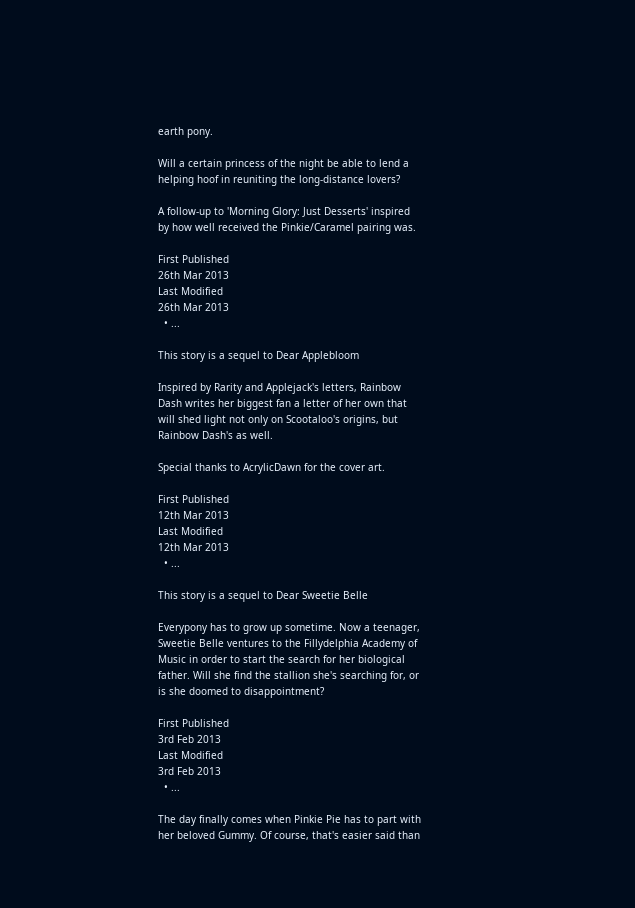earth pony.

Will a certain princess of the night be able to lend a helping hoof in reuniting the long-distance lovers?

A follow-up to 'Morning Glory: Just Desserts' inspired by how well received the Pinkie/Caramel pairing was.

First Published
26th Mar 2013
Last Modified
26th Mar 2013
  • ...

This story is a sequel to Dear Applebloom

Inspired by Rarity and Applejack's letters, Rainbow Dash writes her biggest fan a letter of her own that will shed light not only on Scootaloo's origins, but Rainbow Dash's as well.

Special thanks to AcrylicDawn for the cover art.

First Published
12th Mar 2013
Last Modified
12th Mar 2013
  • ...

This story is a sequel to Dear Sweetie Belle

Everypony has to grow up sometime. Now a teenager, Sweetie Belle ventures to the Fillydelphia Academy of Music in order to start the search for her biological father. Will she find the stallion she's searching for, or is she doomed to disappointment?

First Published
3rd Feb 2013
Last Modified
3rd Feb 2013
  • ...

The day finally comes when Pinkie Pie has to part with her beloved Gummy. Of course, that's easier said than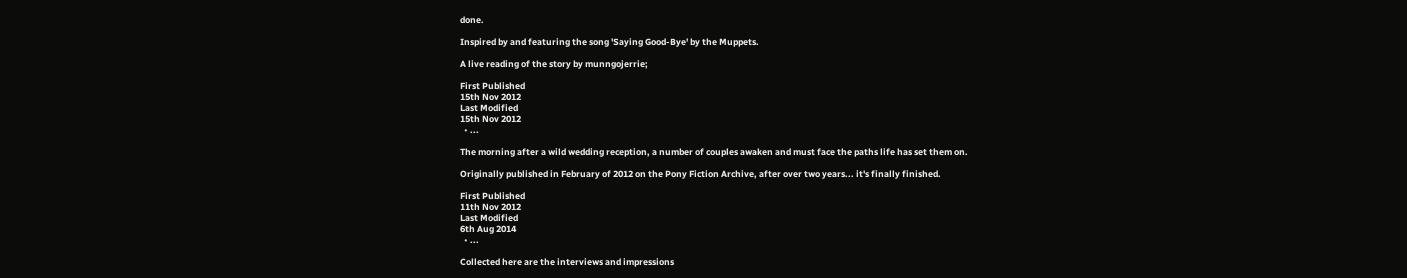done.

Inspired by and featuring the song 'Saying Good-Bye' by the Muppets.

A live reading of the story by munngojerrie;

First Published
15th Nov 2012
Last Modified
15th Nov 2012
  • ...

The morning after a wild wedding reception, a number of couples awaken and must face the paths life has set them on.

Originally published in February of 2012 on the Pony Fiction Archive, after over two years... it's finally finished.

First Published
11th Nov 2012
Last Modified
6th Aug 2014
  • ...

Collected here are the interviews and impressions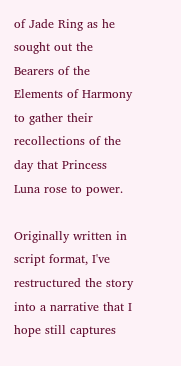of Jade Ring as he sought out the Bearers of the Elements of Harmony to gather their recollections of the day that Princess Luna rose to power.

Originally written in script format, I've restructured the story into a narrative that I hope still captures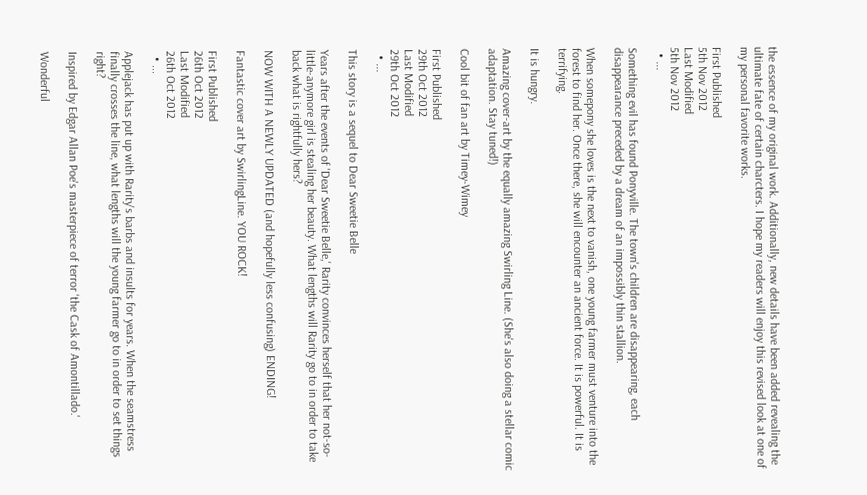the essence of my original work. Additionally, new details have been added revealing the ultimate fate of certain charcters. I hope my readers will enjoy this revised look at one of my personal favorite works.

First Published
5th Nov 2012
Last Modified
5th Nov 2012
  • ...

Something evil has found Ponyville. The town's children are disappearing, each disappearance preceded by a dream of an impossibly thin stallion.

When somepony she loves is the next to vanish, one young farmer must venture into the forest to find her. Once there, she will encounter an ancient force. It is powerful. It is terrifying.

It is hungry.

Amazing cover-art by the equally amazing Swirling Line. (She's also doing a stellar comic adaptation. Stay tuned!)

Cool bit of fan art by Timey-Wimey

First Published
29th Oct 2012
Last Modified
29th Oct 2012
  • ...

This story is a sequel to Dear Sweetie Belle

Years after the events of 'Dear Sweetie Belle,' Rarity convinces herself that her not-so-little-anymore girl is stealing her beauty. What lengths will Rarity go to in order to take back what is rightfully hers?

NOW WITH A NEWLY UPDATED (and hopefully less confusing) ENDING!

Fantastic cover art by SwirlingLine. YOU ROCK!

First Published
26th Oct 2012
Last Modified
26th Oct 2012
  • ...

Applejack has put up with Rarity's barbs and insults for years. When the seamstress finally crosses the line, what lengths will the young farmer go to in order to set things right?

Inspired by Edgar Allan Poe's masterpiece of terror 'the Cask of Amontillado.'

Wonderful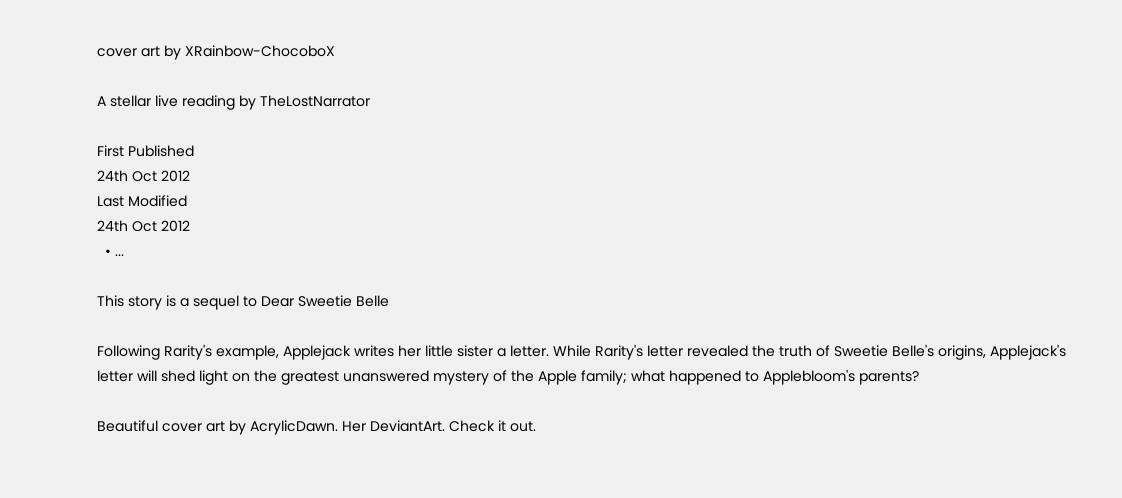cover art by XRainbow-ChocoboX

A stellar live reading by TheLostNarrator

First Published
24th Oct 2012
Last Modified
24th Oct 2012
  • ...

This story is a sequel to Dear Sweetie Belle

Following Rarity's example, Applejack writes her little sister a letter. While Rarity's letter revealed the truth of Sweetie Belle's origins, Applejack's letter will shed light on the greatest unanswered mystery of the Apple family; what happened to Applebloom's parents?

Beautiful cover art by AcrylicDawn. Her DeviantArt. Check it out.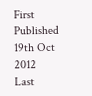First Published
19th Oct 2012
Last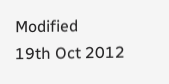Modified
19th Oct 2012